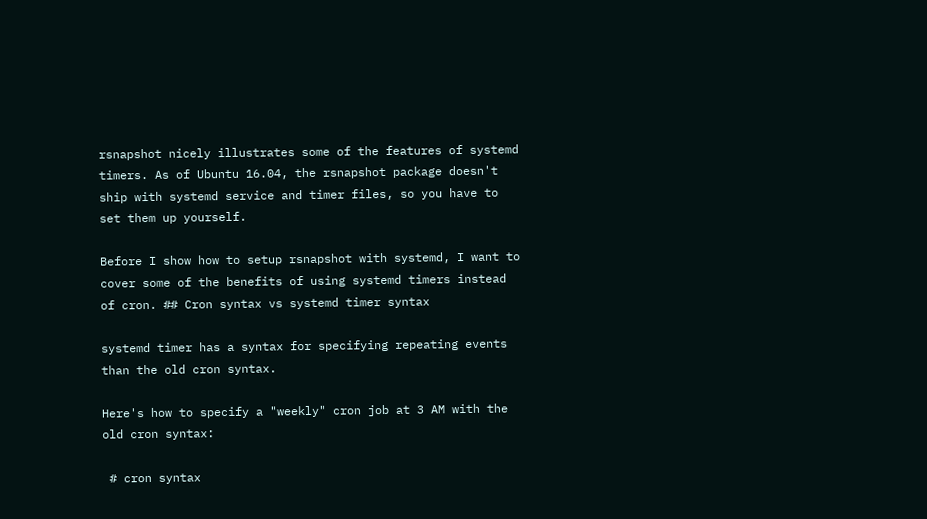rsnapshot nicely illustrates some of the features of systemd timers. As of Ubuntu 16.04, the rsnapshot package doesn't ship with systemd service and timer files, so you have to set them up yourself.

Before I show how to setup rsnapshot with systemd, I want to cover some of the benefits of using systemd timers instead of cron. ## Cron syntax vs systemd timer syntax

systemd timer has a syntax for specifying repeating events than the old cron syntax.

Here's how to specify a "weekly" cron job at 3 AM with the old cron syntax:

 # cron syntax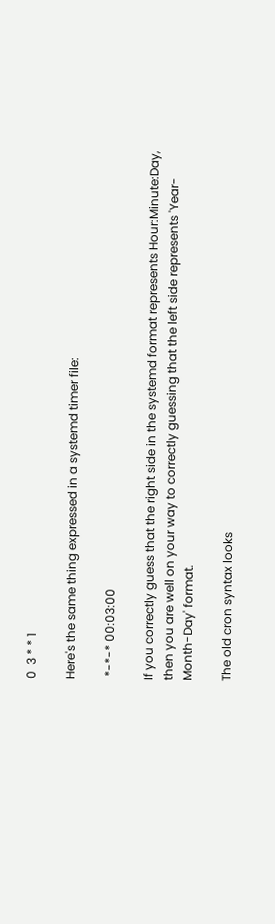0  3 * * 1

Here's the same thing expressed in a systemd timer file:

 *-*-* 00:03:00

If you correctly guess that the right side in the systemd format represents Hour:Minute:Day, then you are well on your way to correctly guessing that the left side represents 'Year-Month-Day' format.

The old cron syntax looks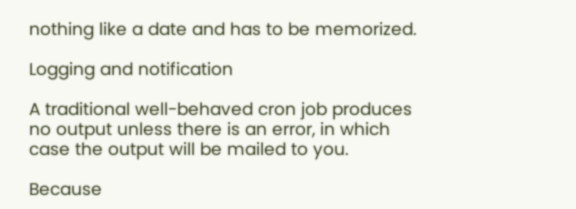nothing like a date and has to be memorized.

Logging and notification

A traditional well-behaved cron job produces no output unless there is an error, in which case the output will be mailed to you.

Because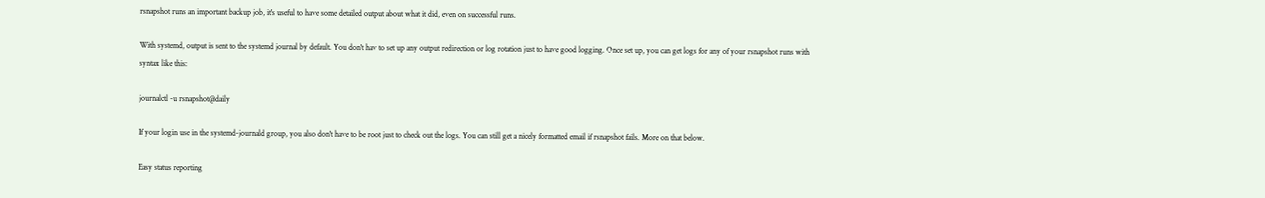rsnapshot runs an important backup job, it's useful to have some detailed output about what it did, even on successful runs.

With systemd, output is sent to the systemd journal by default. You don't hav to set up any output redirection or log rotation just to have good logging. Once set up, you can get logs for any of your rsnapshot runs with syntax like this:

journalctl -u rsnapshot@daily

If your login use in the systemd-journald group, you also don't have to be root just to check out the logs. You can still get a nicely formatted email if rsnapshot fails. More on that below.

Easy status reporting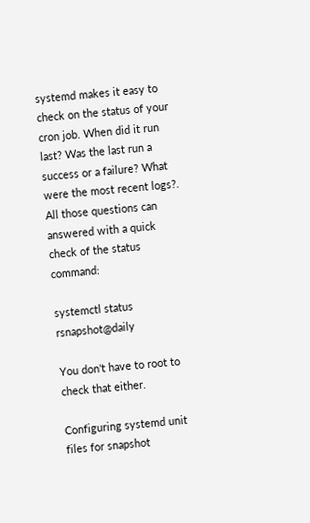systemd makes it easy to check on the status of your cron job. When did it run last? Was the last run a success or a failure? What were the most recent logs?. All those questions can answered with a quick check of the status command:

systemctl status rsnapshot@daily

You don't have to root to check that either.

Configuring systemd unit files for snapshot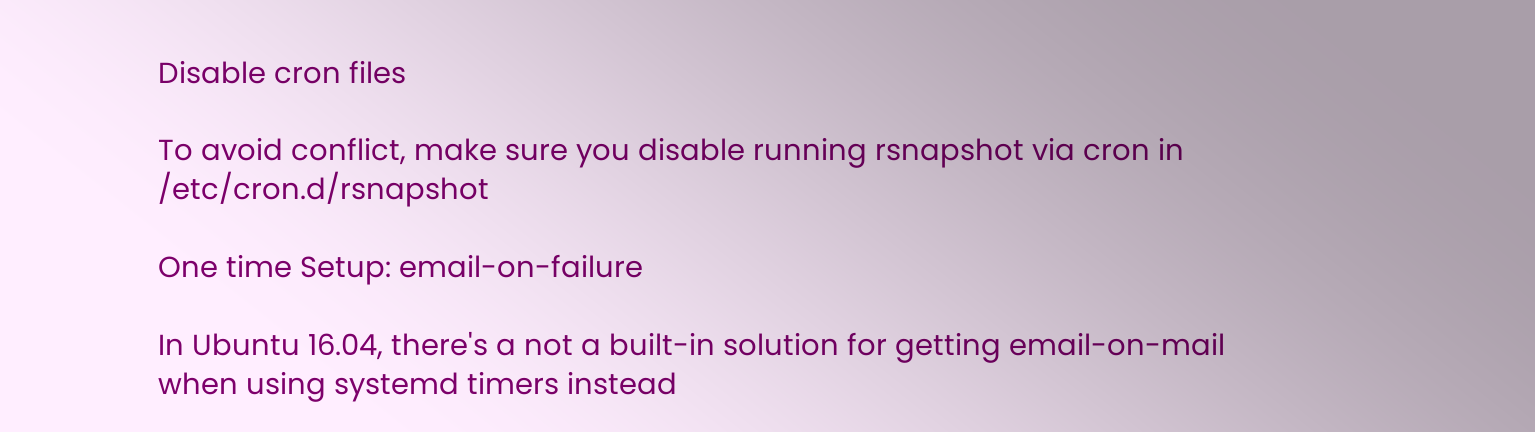Disable cron files

To avoid conflict, make sure you disable running rsnapshot via cron in /etc/cron.d/rsnapshot

One time Setup: email-on-failure

In Ubuntu 16.04, there's a not a built-in solution for getting email-on-mail when using systemd timers instead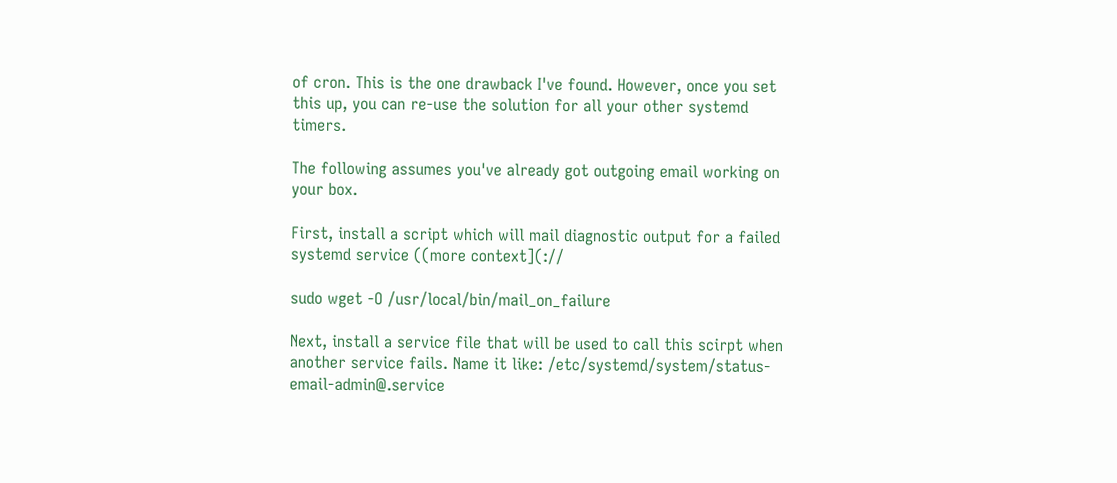of cron. This is the one drawback I've found. However, once you set this up, you can re-use the solution for all your other systemd timers.

The following assumes you've already got outgoing email working on your box.

First, install a script which will mail diagnostic output for a failed systemd service ((more context](://

sudo wget -O /usr/local/bin/mail_on_failure

Next, install a service file that will be used to call this scirpt when another service fails. Name it like: /etc/systemd/system/status-email-admin@.service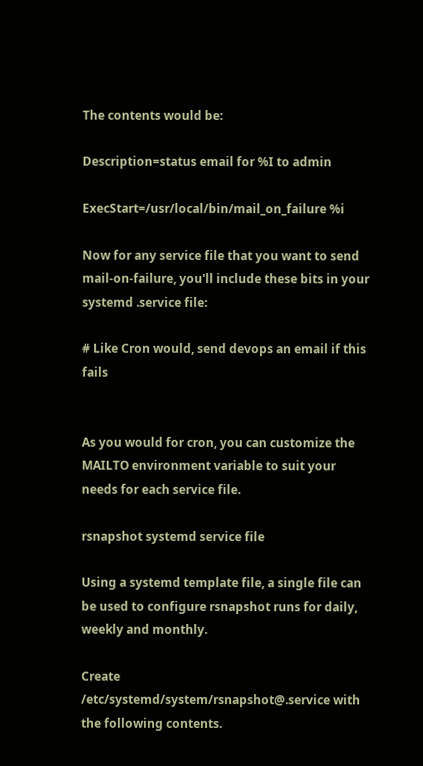The contents would be:

Description=status email for %I to admin

ExecStart=/usr/local/bin/mail_on_failure %i

Now for any service file that you want to send mail-on-failure, you'll include these bits in your systemd .service file:

# Like Cron would, send devops an email if this fails


As you would for cron, you can customize the MAILTO environment variable to suit your needs for each service file.

rsnapshot systemd service file

Using a systemd template file, a single file can be used to configure rsnapshot runs for daily, weekly and monthly.

Create /etc/systemd/system/rsnapshot@.service with the following contents.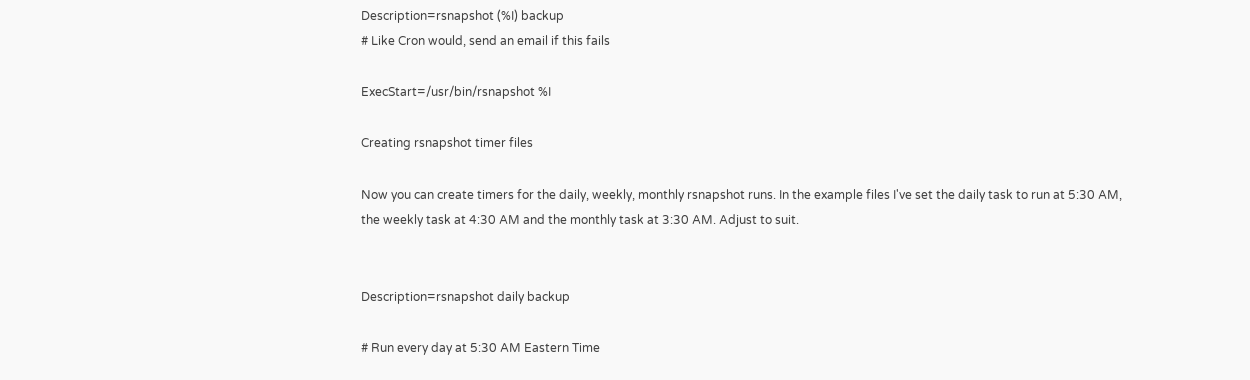Description=rsnapshot (%I) backup
# Like Cron would, send an email if this fails

ExecStart=/usr/bin/rsnapshot %I

Creating rsnapshot timer files

Now you can create timers for the daily, weekly, monthly rsnapshot runs. In the example files I've set the daily task to run at 5:30 AM, the weekly task at 4:30 AM and the monthly task at 3:30 AM. Adjust to suit.


Description=rsnapshot daily backup

# Run every day at 5:30 AM Eastern Time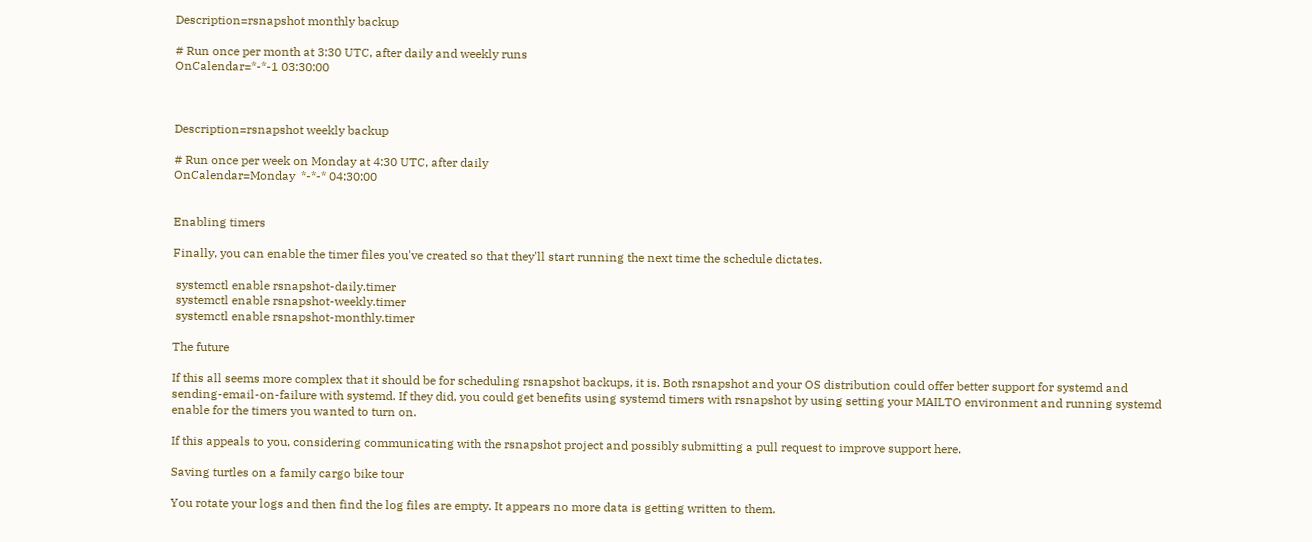Description=rsnapshot monthly backup

# Run once per month at 3:30 UTC, after daily and weekly runs
OnCalendar=*-*-1 03:30:00



Description=rsnapshot weekly backup

# Run once per week on Monday at 4:30 UTC, after daily
OnCalendar=Monday  *-*-* 04:30:00


Enabling timers

Finally, you can enable the timer files you've created so that they'll start running the next time the schedule dictates.

 systemctl enable rsnapshot-daily.timer
 systemctl enable rsnapshot-weekly.timer
 systemctl enable rsnapshot-monthly.timer

The future

If this all seems more complex that it should be for scheduling rsnapshot backups, it is. Both rsnapshot and your OS distribution could offer better support for systemd and sending-email-on-failure with systemd. If they did, you could get benefits using systemd timers with rsnapshot by using setting your MAILTO environment and running systemd enable for the timers you wanted to turn on.

If this appeals to you, considering communicating with the rsnapshot project and possibly submitting a pull request to improve support here.

Saving turtles on a family cargo bike tour

You rotate your logs and then find the log files are empty. It appears no more data is getting written to them.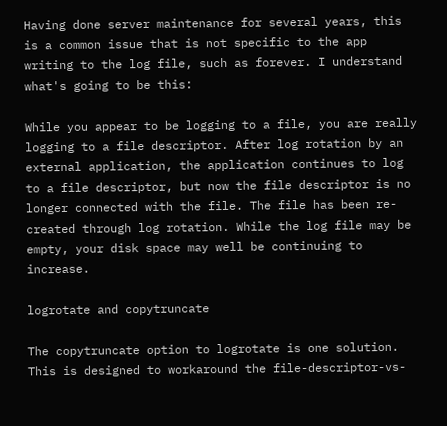Having done server maintenance for several years, this is a common issue that is not specific to the app writing to the log file, such as forever. I understand what's going to be this:

While you appear to be logging to a file, you are really logging to a file descriptor. After log rotation by an external application, the application continues to log to a file descriptor, but now the file descriptor is no longer connected with the file. The file has been re-created through log rotation. While the log file may be empty, your disk space may well be continuing to increase.

logrotate and copytruncate

The copytruncate option to logrotate is one solution. This is designed to workaround the file-descriptor-vs-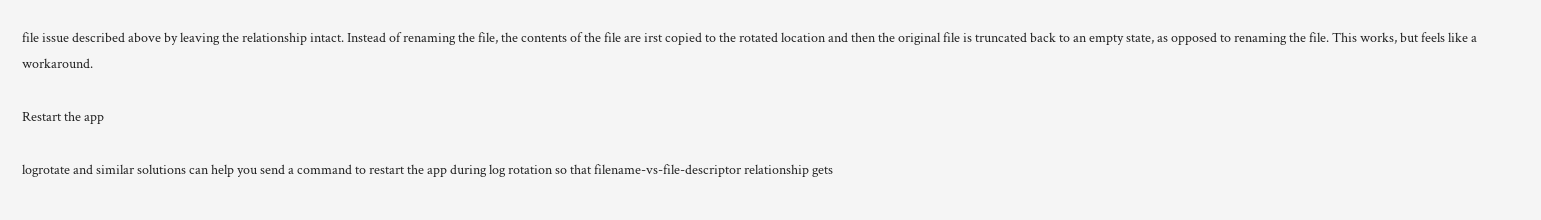file issue described above by leaving the relationship intact. Instead of renaming the file, the contents of the file are irst copied to the rotated location and then the original file is truncated back to an empty state, as opposed to renaming the file. This works, but feels like a workaround.

Restart the app

logrotate and similar solutions can help you send a command to restart the app during log rotation so that filename-vs-file-descriptor relationship gets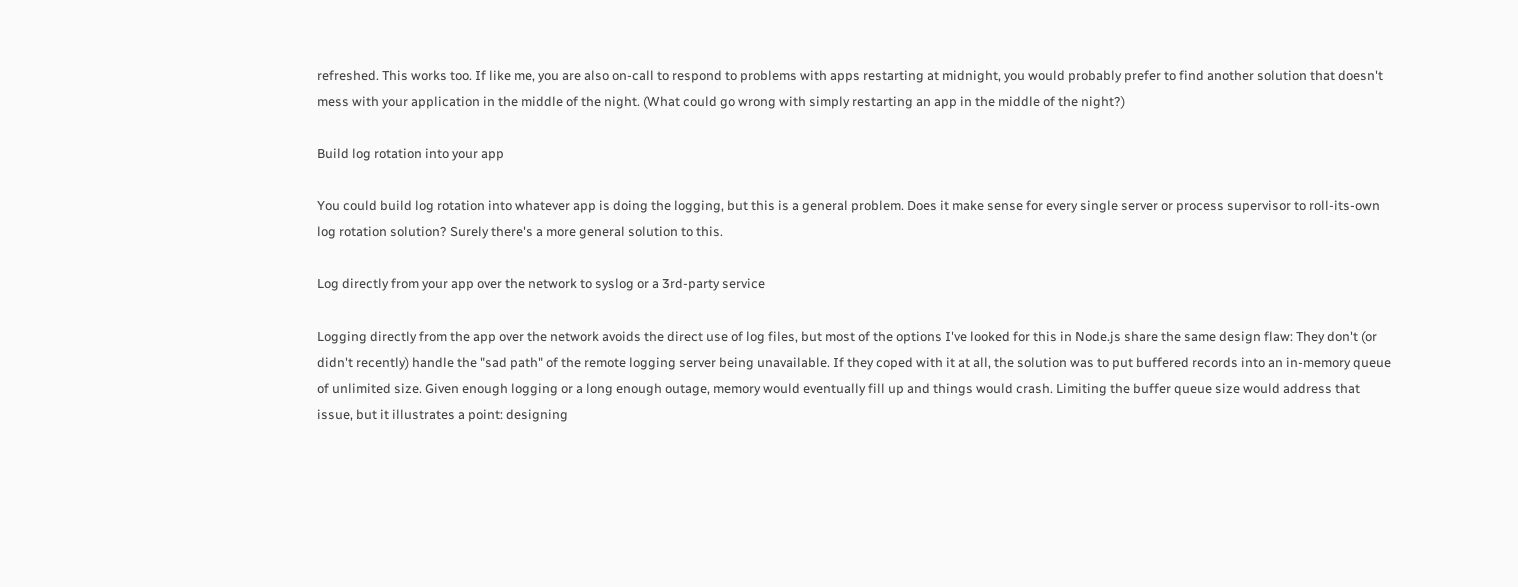refreshed. This works too. If like me, you are also on-call to respond to problems with apps restarting at midnight, you would probably prefer to find another solution that doesn't mess with your application in the middle of the night. (What could go wrong with simply restarting an app in the middle of the night?)

Build log rotation into your app

You could build log rotation into whatever app is doing the logging, but this is a general problem. Does it make sense for every single server or process supervisor to roll-its-own log rotation solution? Surely there's a more general solution to this.

Log directly from your app over the network to syslog or a 3rd-party service

Logging directly from the app over the network avoids the direct use of log files, but most of the options I've looked for this in Node.js share the same design flaw: They don't (or didn't recently) handle the "sad path" of the remote logging server being unavailable. If they coped with it at all, the solution was to put buffered records into an in-memory queue of unlimited size. Given enough logging or a long enough outage, memory would eventually fill up and things would crash. Limiting the buffer queue size would address that issue, but it illustrates a point: designing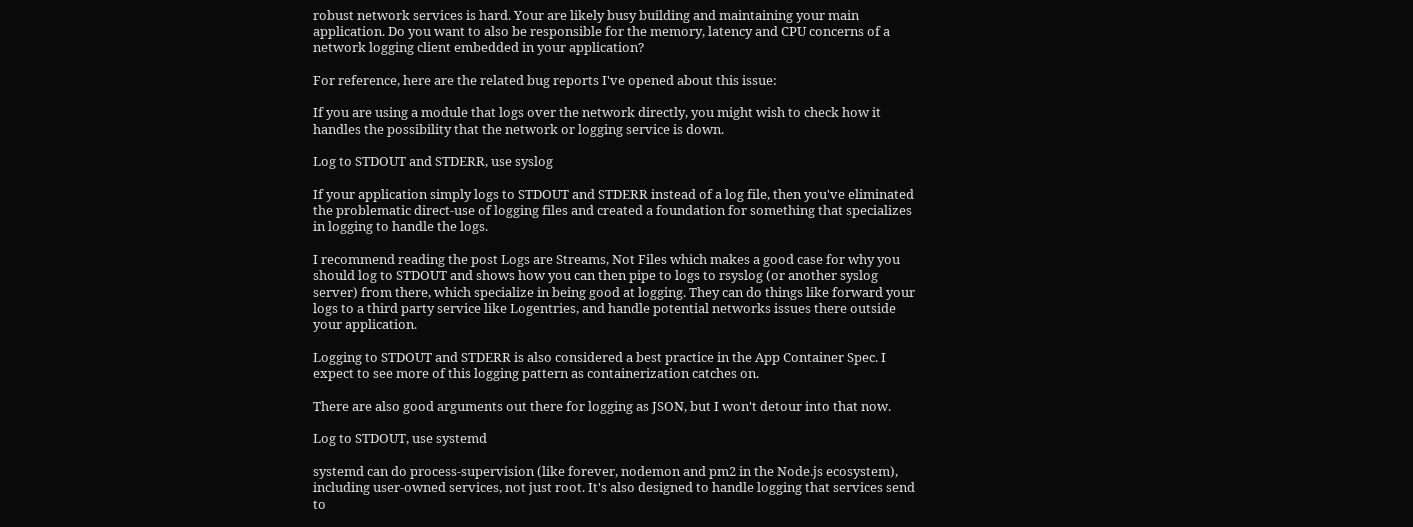robust network services is hard. Your are likely busy building and maintaining your main application. Do you want to also be responsible for the memory, latency and CPU concerns of a network logging client embedded in your application?

For reference, here are the related bug reports I've opened about this issue:

If you are using a module that logs over the network directly, you might wish to check how it handles the possibility that the network or logging service is down.

Log to STDOUT and STDERR, use syslog

If your application simply logs to STDOUT and STDERR instead of a log file, then you've eliminated the problematic direct-use of logging files and created a foundation for something that specializes in logging to handle the logs.

I recommend reading the post Logs are Streams, Not Files which makes a good case for why you should log to STDOUT and shows how you can then pipe to logs to rsyslog (or another syslog server) from there, which specialize in being good at logging. They can do things like forward your logs to a third party service like Logentries, and handle potential networks issues there outside your application.

Logging to STDOUT and STDERR is also considered a best practice in the App Container Spec. I expect to see more of this logging pattern as containerization catches on.

There are also good arguments out there for logging as JSON, but I won't detour into that now.

Log to STDOUT, use systemd

systemd can do process-supervision (like forever, nodemon and pm2 in the Node.js ecosystem), including user-owned services, not just root. It's also designed to handle logging that services send to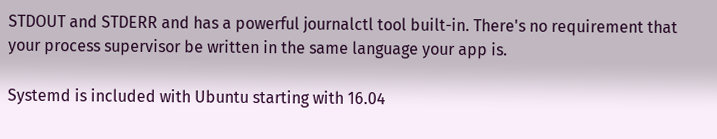STDOUT and STDERR and has a powerful journalctl tool built-in. There's no requirement that your process supervisor be written in the same language your app is.

Systemd is included with Ubuntu starting with 16.04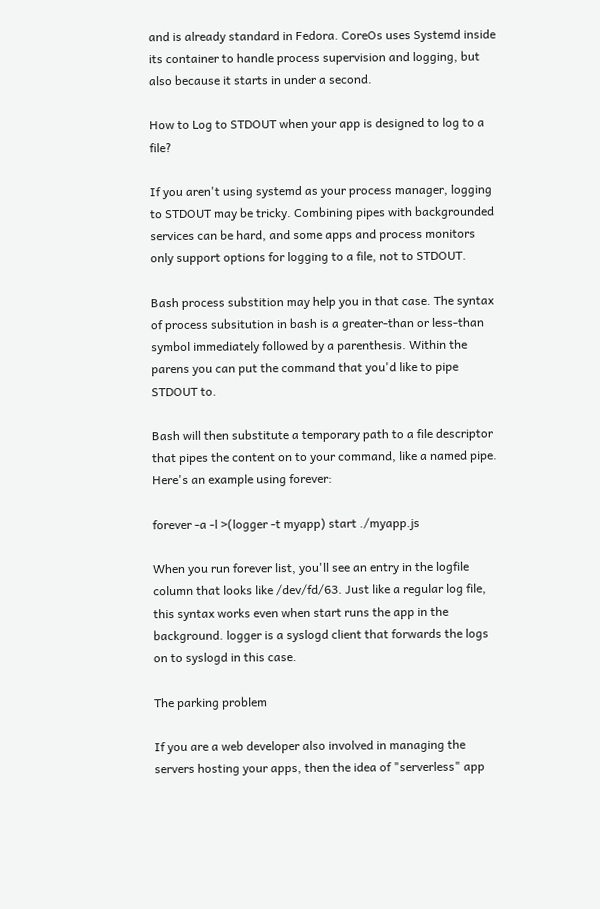and is already standard in Fedora. CoreOs uses Systemd inside its container to handle process supervision and logging, but also because it starts in under a second.

How to Log to STDOUT when your app is designed to log to a file?

If you aren't using systemd as your process manager, logging to STDOUT may be tricky. Combining pipes with backgrounded services can be hard, and some apps and process monitors only support options for logging to a file, not to STDOUT.

Bash process substition may help you in that case. The syntax of process subsitution in bash is a greater-than or less-than symbol immediately followed by a parenthesis. Within the parens you can put the command that you'd like to pipe STDOUT to.

Bash will then substitute a temporary path to a file descriptor that pipes the content on to your command, like a named pipe. Here's an example using forever:

forever -a -l >(logger -t myapp) start ./myapp.js

When you run forever list, you'll see an entry in the logfile column that looks like /dev/fd/63. Just like a regular log file, this syntax works even when start runs the app in the background. logger is a syslogd client that forwards the logs on to syslogd in this case.

The parking problem

If you are a web developer also involved in managing the servers hosting your apps, then the idea of "serverless" app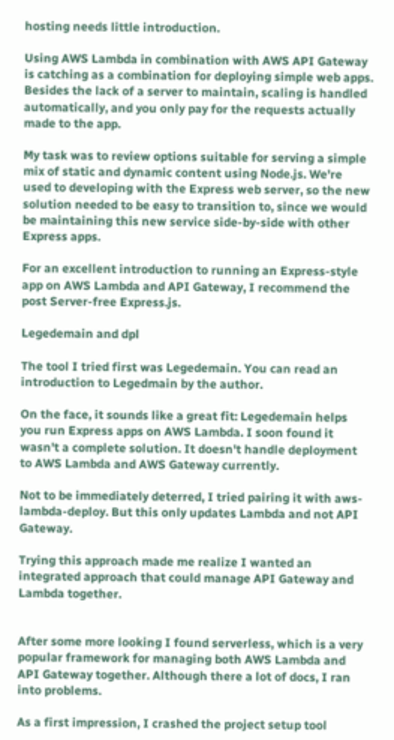hosting needs little introduction.

Using AWS Lambda in combination with AWS API Gateway is catching as a combination for deploying simple web apps. Besides the lack of a server to maintain, scaling is handled automatically, and you only pay for the requests actually made to the app.

My task was to review options suitable for serving a simple mix of static and dynamic content using Node.js. We're used to developing with the Express web server, so the new solution needed to be easy to transition to, since we would be maintaining this new service side-by-side with other Express apps.

For an excellent introduction to running an Express-style app on AWS Lambda and API Gateway, I recommend the post Server-free Express.js.

Legedemain and dpl

The tool I tried first was Legedemain. You can read an introduction to Legedmain by the author.

On the face, it sounds like a great fit: Legedemain helps you run Express apps on AWS Lambda. I soon found it wasn't a complete solution. It doesn't handle deployment to AWS Lambda and AWS Gateway currently.

Not to be immediately deterred, I tried pairing it with aws-lambda-deploy. But this only updates Lambda and not API Gateway.

Trying this approach made me realize I wanted an integrated approach that could manage API Gateway and Lambda together.


After some more looking I found serverless, which is a very popular framework for managing both AWS Lambda and API Gateway together. Although there a lot of docs, I ran into problems.

As a first impression, I crashed the project setup tool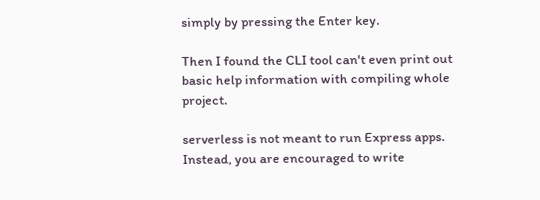simply by pressing the Enter key.

Then I found the CLI tool can't even print out basic help information with compiling whole project.

serverless is not meant to run Express apps. Instead, you are encouraged to write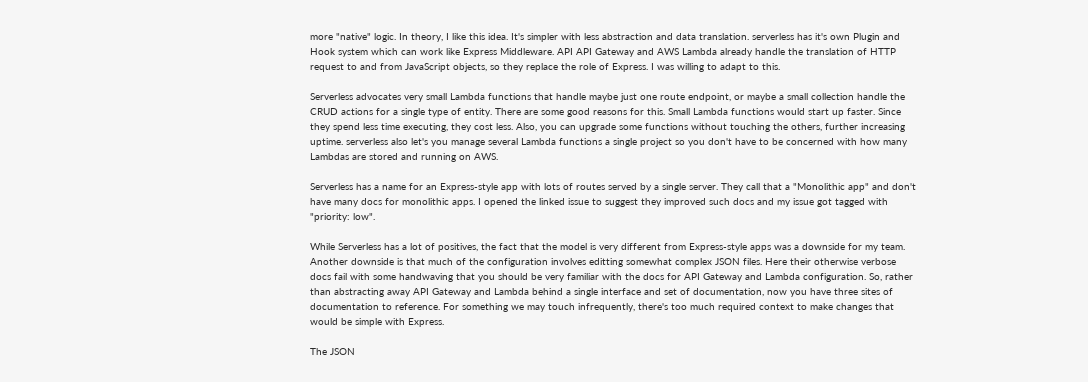more "native" logic. In theory, I like this idea. It's simpler with less abstraction and data translation. serverless has it's own Plugin and Hook system which can work like Express Middleware. API API Gateway and AWS Lambda already handle the translation of HTTP request to and from JavaScript objects, so they replace the role of Express. I was willing to adapt to this.

Serverless advocates very small Lambda functions that handle maybe just one route endpoint, or maybe a small collection handle the CRUD actions for a single type of entity. There are some good reasons for this. Small Lambda functions would start up faster. Since they spend less time executing, they cost less. Also, you can upgrade some functions without touching the others, further increasing uptime. serverless also let's you manage several Lambda functions a single project so you don't have to be concerned with how many Lambdas are stored and running on AWS.

Serverless has a name for an Express-style app with lots of routes served by a single server. They call that a "Monolithic app" and don't have many docs for monolithic apps. I opened the linked issue to suggest they improved such docs and my issue got tagged with "priority: low".

While Serverless has a lot of positives, the fact that the model is very different from Express-style apps was a downside for my team. Another downside is that much of the configuration involves editting somewhat complex JSON files. Here their otherwise verbose docs fail with some handwaving that you should be very familiar with the docs for API Gateway and Lambda configuration. So, rather than abstracting away API Gateway and Lambda behind a single interface and set of documentation, now you have three sites of documentation to reference. For something we may touch infrequently, there's too much required context to make changes that would be simple with Express.

The JSON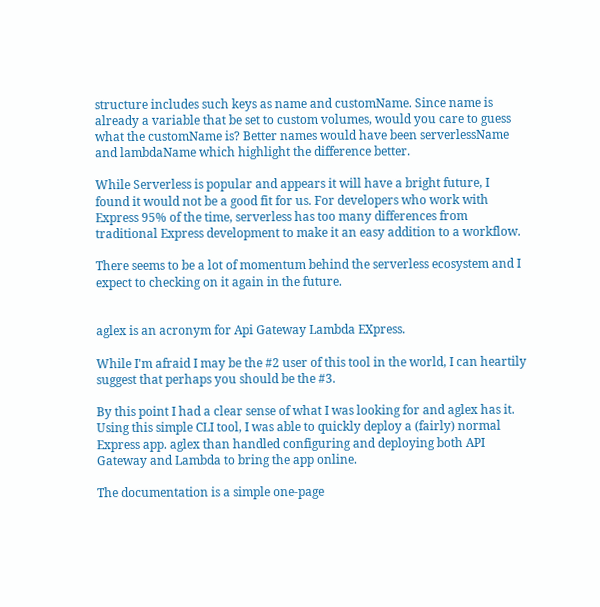structure includes such keys as name and customName. Since name is already a variable that be set to custom volumes, would you care to guess what the customName is? Better names would have been serverlessName and lambdaName which highlight the difference better.

While Serverless is popular and appears it will have a bright future, I found it would not be a good fit for us. For developers who work with Express 95% of the time, serverless has too many differences from traditional Express development to make it an easy addition to a workflow.

There seems to be a lot of momentum behind the serverless ecosystem and I expect to checking on it again in the future.


aglex is an acronym for Api Gateway Lambda EXpress.

While I'm afraid I may be the #2 user of this tool in the world, I can heartily suggest that perhaps you should be the #3.

By this point I had a clear sense of what I was looking for and aglex has it. Using this simple CLI tool, I was able to quickly deploy a (fairly) normal Express app. aglex than handled configuring and deploying both API Gateway and Lambda to bring the app online.

The documentation is a simple one-page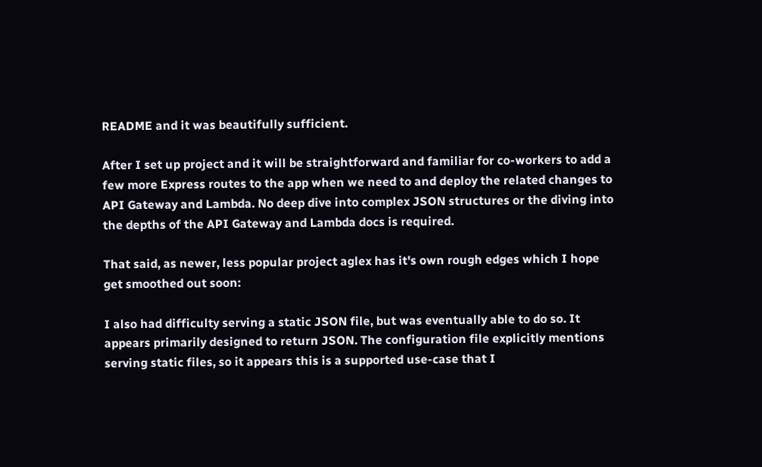README and it was beautifully sufficient.

After I set up project and it will be straightforward and familiar for co-workers to add a few more Express routes to the app when we need to and deploy the related changes to API Gateway and Lambda. No deep dive into complex JSON structures or the diving into the depths of the API Gateway and Lambda docs is required.

That said, as newer, less popular project aglex has it's own rough edges which I hope get smoothed out soon:

I also had difficulty serving a static JSON file, but was eventually able to do so. It appears primarily designed to return JSON. The configuration file explicitly mentions serving static files, so it appears this is a supported use-case that I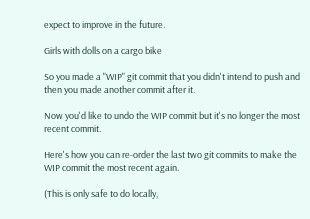expect to improve in the future.

Girls with dolls on a cargo bike

So you made a "WIP" git commit that you didn't intend to push and then you made another commit after it.

Now you'd like to undo the WIP commit but it's no longer the most recent commit.

Here's how you can re-order the last two git commits to make the WIP commit the most recent again.

(This is only safe to do locally,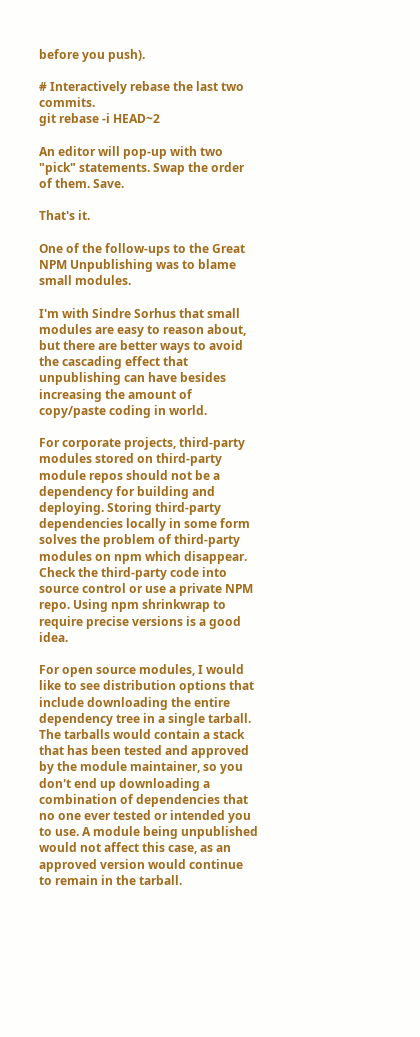before you push).

# Interactively rebase the last two commits.
git rebase -i HEAD~2

An editor will pop-up with two "pick" statements. Swap the order of them. Save.

That's it.

One of the follow-ups to the Great NPM Unpublishing was to blame small modules.

I'm with Sindre Sorhus that small modules are easy to reason about, but there are better ways to avoid the cascading effect that unpublishing can have besides increasing the amount of copy/paste coding in world.

For corporate projects, third-party modules stored on third-party module repos should not be a dependency for building and deploying. Storing third-party dependencies locally in some form solves the problem of third-party modules on npm which disappear. Check the third-party code into source control or use a private NPM repo. Using npm shrinkwrap to require precise versions is a good idea.

For open source modules, I would like to see distribution options that include downloading the entire dependency tree in a single tarball. The tarballs would contain a stack that has been tested and approved by the module maintainer, so you don't end up downloading a combination of dependencies that no one ever tested or intended you to use. A module being unpublished would not affect this case, as an approved version would continue to remain in the tarball.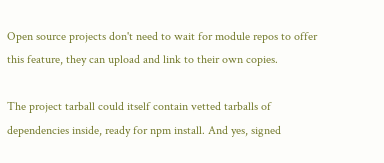Open source projects don't need to wait for module repos to offer this feature, they can upload and link to their own copies.

The project tarball could itself contain vetted tarballs of dependencies inside, ready for npm install. And yes, signed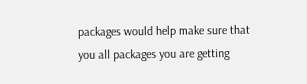packages would help make sure that you all packages you are getting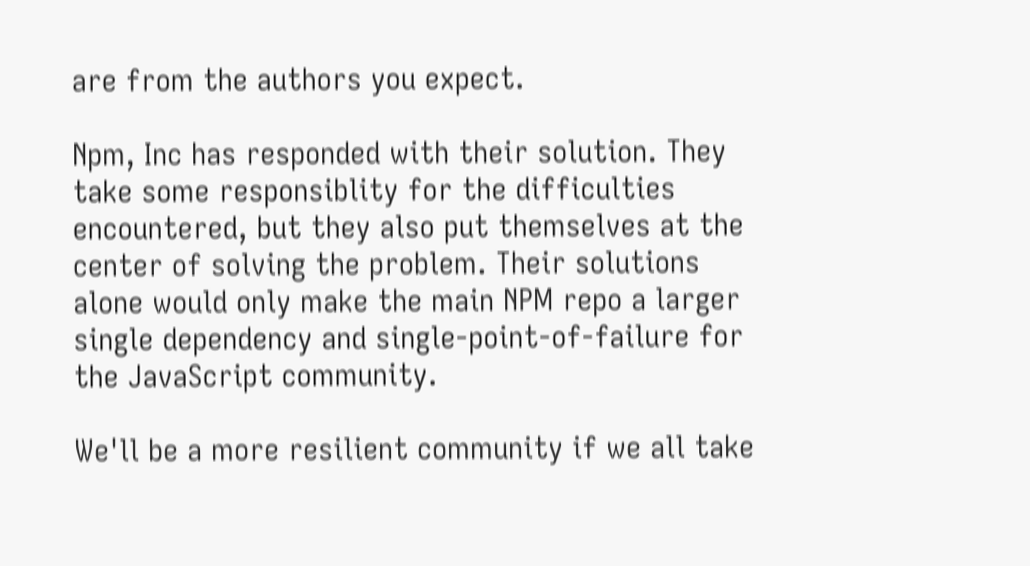are from the authors you expect.

Npm, Inc has responded with their solution. They take some responsiblity for the difficulties encountered, but they also put themselves at the center of solving the problem. Their solutions alone would only make the main NPM repo a larger single dependency and single-point-of-failure for the JavaScript community.

We'll be a more resilient community if we all take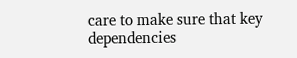care to make sure that key dependencies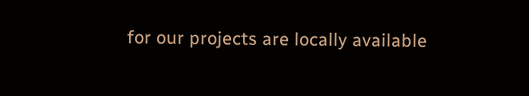for our projects are locally available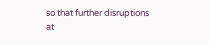so that further disruptions at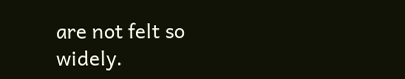are not felt so widely.